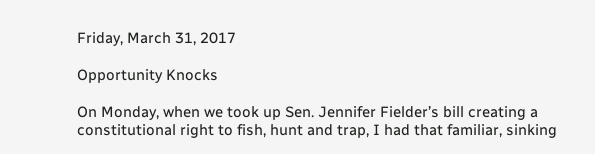Friday, March 31, 2017

Opportunity Knocks

On Monday, when we took up Sen. Jennifer Fielder’s bill creating a constitutional right to fish, hunt and trap, I had that familiar, sinking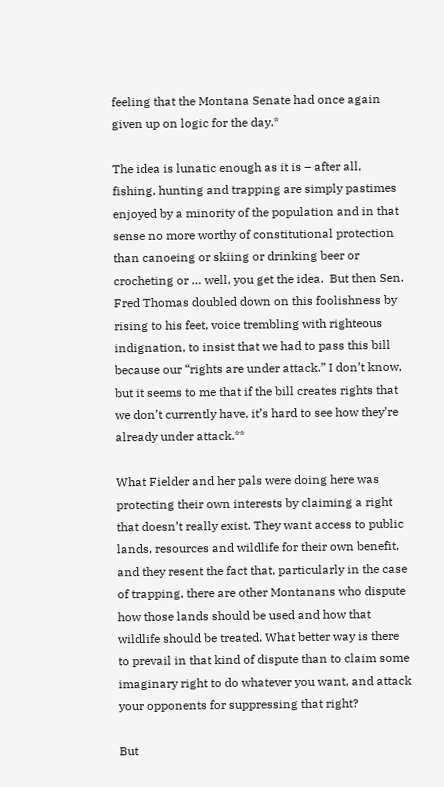feeling that the Montana Senate had once again given up on logic for the day.*

The idea is lunatic enough as it is – after all, fishing, hunting and trapping are simply pastimes enjoyed by a minority of the population and in that sense no more worthy of constitutional protection than canoeing or skiing or drinking beer or crocheting or … well, you get the idea.  But then Sen. Fred Thomas doubled down on this foolishness by rising to his feet, voice trembling with righteous indignation, to insist that we had to pass this bill because our “rights are under attack.” I don’t know, but it seems to me that if the bill creates rights that we don’t currently have, it’s hard to see how they’re already under attack.**

What Fielder and her pals were doing here was protecting their own interests by claiming a right that doesn’t really exist. They want access to public lands, resources and wildlife for their own benefit, and they resent the fact that, particularly in the case of trapping, there are other Montanans who dispute how those lands should be used and how that wildlife should be treated. What better way is there to prevail in that kind of dispute than to claim some imaginary right to do whatever you want, and attack your opponents for suppressing that right?

But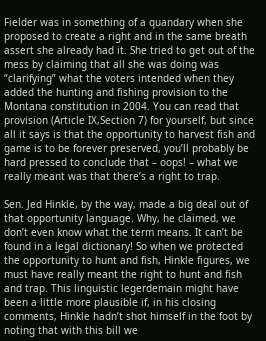Fielder was in something of a quandary when she proposed to create a right and in the same breath assert she already had it. She tried to get out of the mess by claiming that all she was doing was “clarifying” what the voters intended when they added the hunting and fishing provision to the Montana constitution in 2004. You can read that provision (Article IX,Section 7) for yourself, but since all it says is that the opportunity to harvest fish and game is to be forever preserved, you’ll probably be hard pressed to conclude that – oops! – what we really meant was that there’s a right to trap.

Sen. Jed Hinkle, by the way, made a big deal out of that opportunity language. Why, he claimed, we don’t even know what the term means. It can’t be found in a legal dictionary! So when we protected the opportunity to hunt and fish, Hinkle figures, we must have really meant the right to hunt and fish and trap. This linguistic legerdemain might have been a little more plausible if, in his closing comments, Hinkle hadn’t shot himself in the foot by noting that with this bill we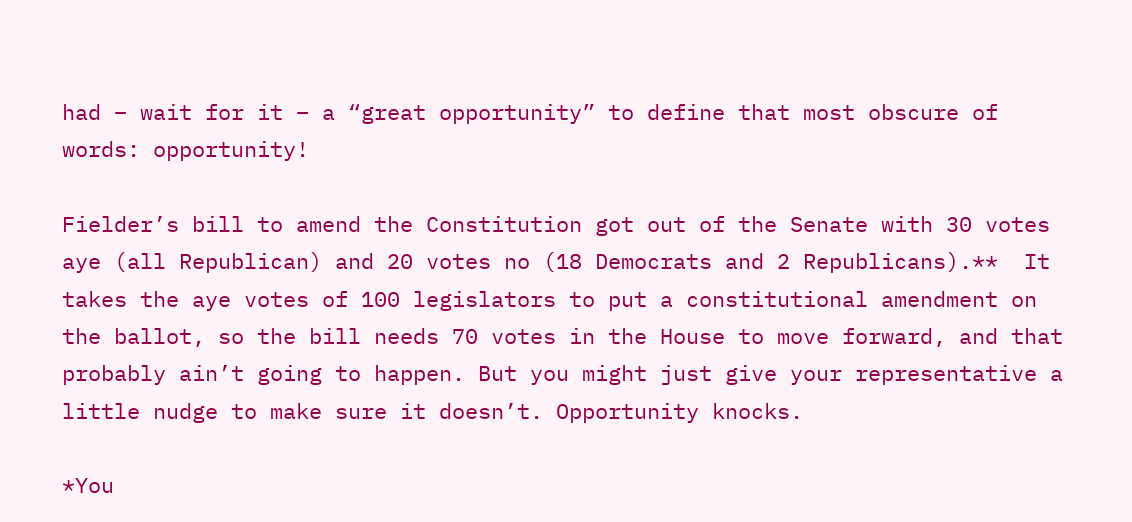had – wait for it – a “great opportunity” to define that most obscure of words: opportunity!

Fielder’s bill to amend the Constitution got out of the Senate with 30 votes aye (all Republican) and 20 votes no (18 Democrats and 2 Republicans).**  It takes the aye votes of 100 legislators to put a constitutional amendment on the ballot, so the bill needs 70 votes in the House to move forward, and that probably ain’t going to happen. But you might just give your representative a little nudge to make sure it doesn’t. Opportunity knocks.

*You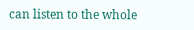can listen to the whole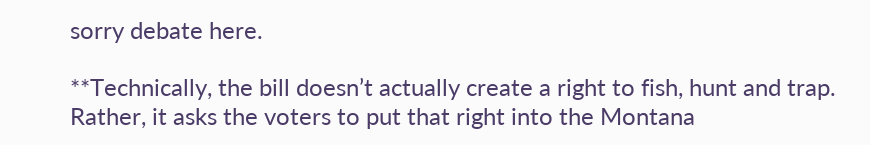sorry debate here.

**Technically, the bill doesn’t actually create a right to fish, hunt and trap. Rather, it asks the voters to put that right into the Montana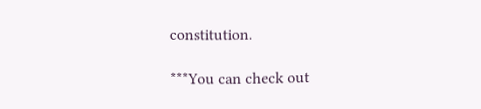constitution.

***You can check out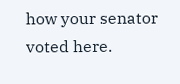how your senator voted here.